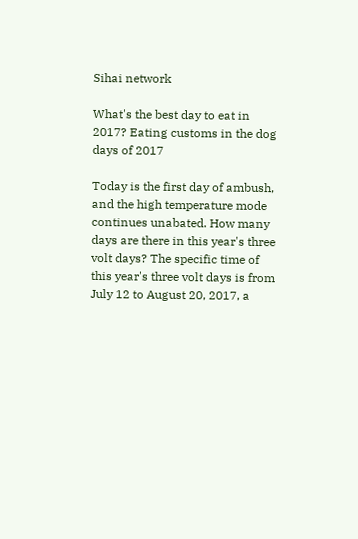Sihai network

What's the best day to eat in 2017? Eating customs in the dog days of 2017

Today is the first day of ambush, and the high temperature mode continues unabated. How many days are there in this year's three volt days? The specific time of this year's three volt days is from July 12 to August 20, 2017, a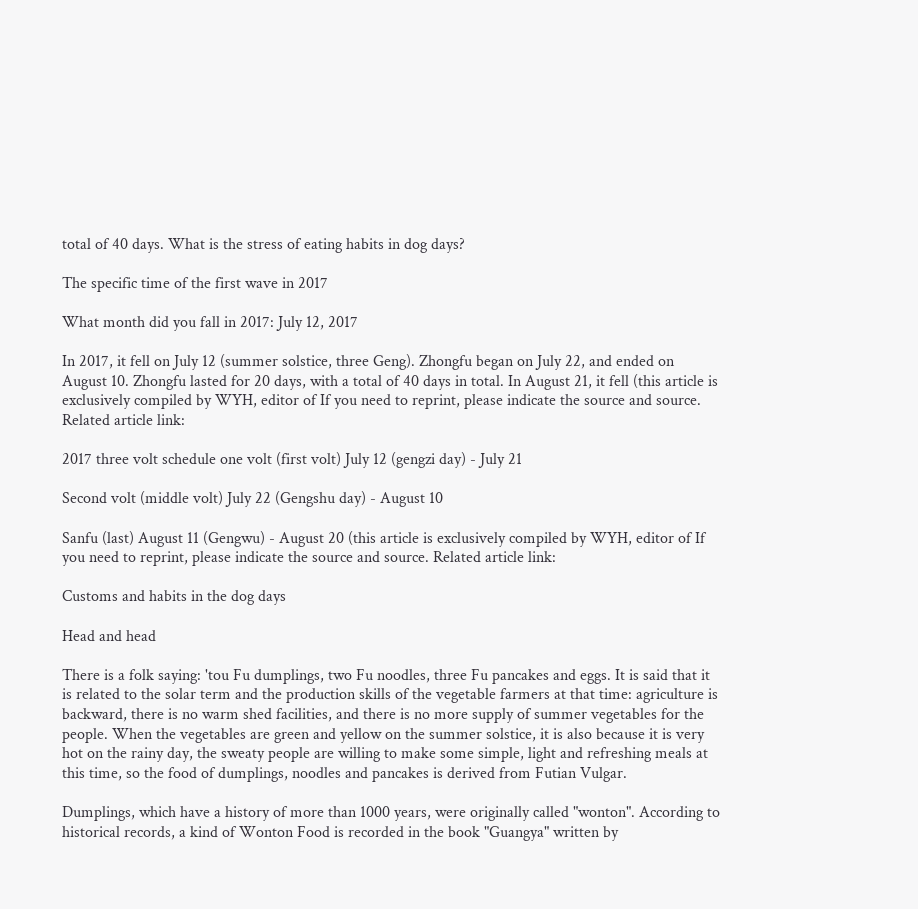total of 40 days. What is the stress of eating habits in dog days?

The specific time of the first wave in 2017

What month did you fall in 2017: July 12, 2017

In 2017, it fell on July 12 (summer solstice, three Geng). Zhongfu began on July 22, and ended on August 10. Zhongfu lasted for 20 days, with a total of 40 days in total. In August 21, it fell (this article is exclusively compiled by WYH, editor of If you need to reprint, please indicate the source and source. Related article link:

2017 three volt schedule one volt (first volt) July 12 (gengzi day) - July 21

Second volt (middle volt) July 22 (Gengshu day) - August 10

Sanfu (last) August 11 (Gengwu) - August 20 (this article is exclusively compiled by WYH, editor of If you need to reprint, please indicate the source and source. Related article link:

Customs and habits in the dog days

Head and head

There is a folk saying: 'tou Fu dumplings, two Fu noodles, three Fu pancakes and eggs. It is said that it is related to the solar term and the production skills of the vegetable farmers at that time: agriculture is backward, there is no warm shed facilities, and there is no more supply of summer vegetables for the people. When the vegetables are green and yellow on the summer solstice, it is also because it is very hot on the rainy day, the sweaty people are willing to make some simple, light and refreshing meals at this time, so the food of dumplings, noodles and pancakes is derived from Futian Vulgar.

Dumplings, which have a history of more than 1000 years, were originally called "wonton". According to historical records, a kind of Wonton Food is recorded in the book "Guangya" written by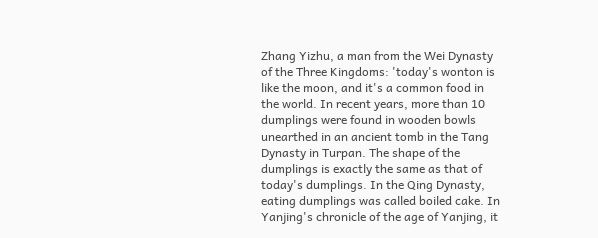Zhang Yizhu, a man from the Wei Dynasty of the Three Kingdoms: 'today's wonton is like the moon, and it's a common food in the world. In recent years, more than 10 dumplings were found in wooden bowls unearthed in an ancient tomb in the Tang Dynasty in Turpan. The shape of the dumplings is exactly the same as that of today's dumplings. In the Qing Dynasty, eating dumplings was called boiled cake. In Yanjing's chronicle of the age of Yanjing, it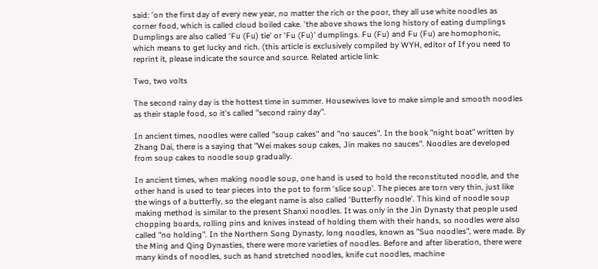said: 'on the first day of every new year, no matter the rich or the poor, they all use white noodles as corner food, which is called cloud boiled cake. 'the above shows the long history of eating dumplings Dumplings are also called 'Fu (Fu) tie' or 'Fu (Fu)' dumplings. Fu (Fu) and Fu (Fu) are homophonic, which means to get lucky and rich. (this article is exclusively compiled by WYH, editor of If you need to reprint it, please indicate the source and source. Related article link:

Two, two volts

The second rainy day is the hottest time in summer. Housewives love to make simple and smooth noodles as their staple food, so it's called "second rainy day".

In ancient times, noodles were called "soup cakes" and "no sauces". In the book "night boat" written by Zhang Dai, there is a saying that "Wei makes soup cakes, Jin makes no sauces". Noodles are developed from soup cakes to noodle soup gradually.

In ancient times, when making noodle soup, one hand is used to hold the reconstituted noodle, and the other hand is used to tear pieces into the pot to form 'slice soup'. The pieces are torn very thin, just like the wings of a butterfly, so the elegant name is also called 'Butterfly noodle'. This kind of noodle soup making method is similar to the present Shanxi noodles. It was only in the Jin Dynasty that people used chopping boards, rolling pins and knives instead of holding them with their hands, so noodles were also called "no holding". In the Northern Song Dynasty, long noodles, known as "Suo noodles", were made. By the Ming and Qing Dynasties, there were more varieties of noodles. Before and after liberation, there were many kinds of noodles, such as hand stretched noodles, knife cut noodles, machine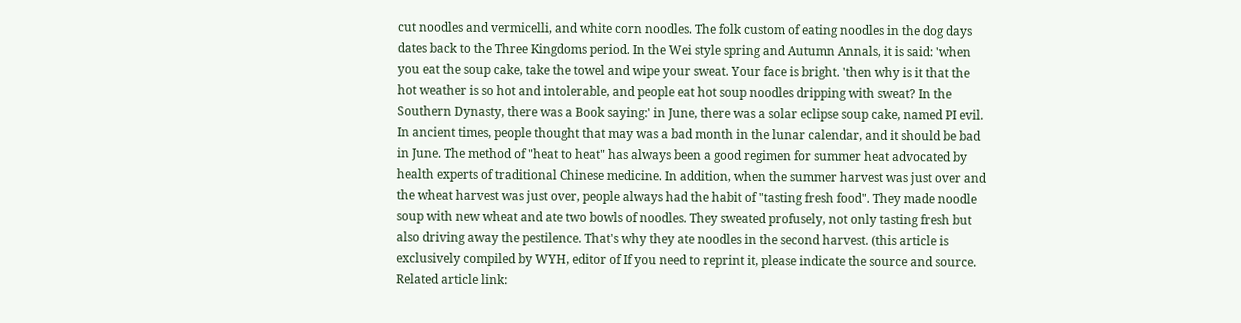cut noodles and vermicelli, and white corn noodles. The folk custom of eating noodles in the dog days dates back to the Three Kingdoms period. In the Wei style spring and Autumn Annals, it is said: 'when you eat the soup cake, take the towel and wipe your sweat. Your face is bright. 'then why is it that the hot weather is so hot and intolerable, and people eat hot soup noodles dripping with sweat? In the Southern Dynasty, there was a Book saying:' in June, there was a solar eclipse soup cake, named PI evil. In ancient times, people thought that may was a bad month in the lunar calendar, and it should be bad in June. The method of "heat to heat" has always been a good regimen for summer heat advocated by health experts of traditional Chinese medicine. In addition, when the summer harvest was just over and the wheat harvest was just over, people always had the habit of "tasting fresh food". They made noodle soup with new wheat and ate two bowls of noodles. They sweated profusely, not only tasting fresh but also driving away the pestilence. That's why they ate noodles in the second harvest. (this article is exclusively compiled by WYH, editor of If you need to reprint it, please indicate the source and source. Related article link: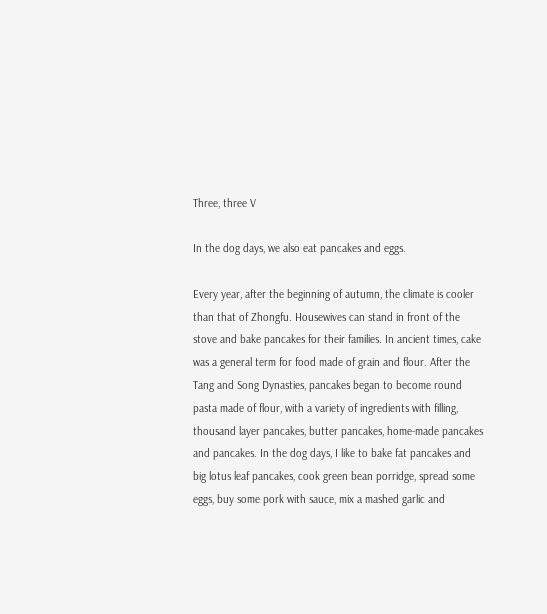Three, three V

In the dog days, we also eat pancakes and eggs.

Every year, after the beginning of autumn, the climate is cooler than that of Zhongfu. Housewives can stand in front of the stove and bake pancakes for their families. In ancient times, cake was a general term for food made of grain and flour. After the Tang and Song Dynasties, pancakes began to become round pasta made of flour, with a variety of ingredients with filling, thousand layer pancakes, butter pancakes, home-made pancakes and pancakes. In the dog days, I like to bake fat pancakes and big lotus leaf pancakes, cook green bean porridge, spread some eggs, buy some pork with sauce, mix a mashed garlic and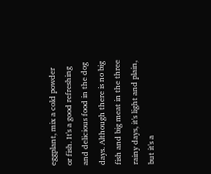eggplant, mix a cold powder or fish. It's a good refreshing and delicious food in the dog days. Although there is no big fish and big meat in the three rainy days, it's light and plain, but it's a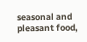seasonal and pleasant food,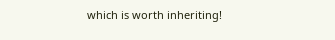which is worth inheriting!